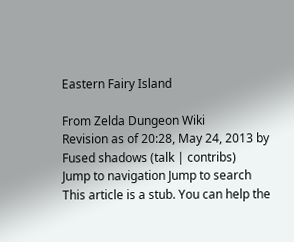Eastern Fairy Island

From Zelda Dungeon Wiki
Revision as of 20:28, May 24, 2013 by Fused shadows (talk | contribs)
Jump to navigation Jump to search
This article is a stub. You can help the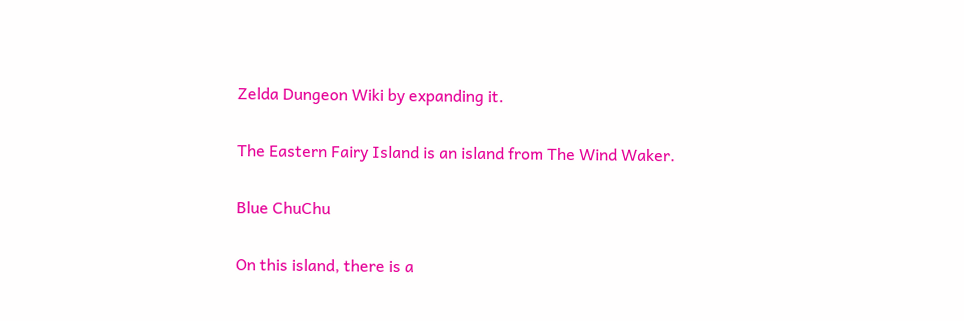Zelda Dungeon Wiki by expanding it.

The Eastern Fairy Island is an island from The Wind Waker.

Blue ChuChu

On this island, there is a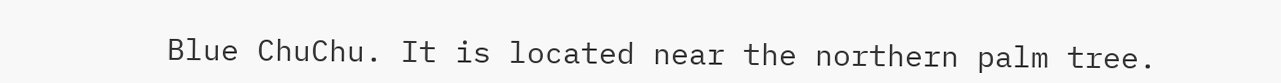Blue ChuChu. It is located near the northern palm tree.